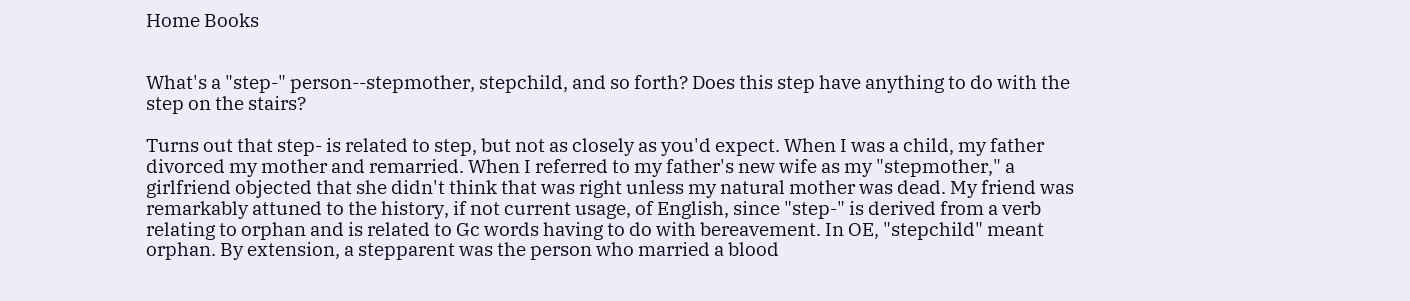Home Books


What's a "step-" person--stepmother, stepchild, and so forth? Does this step have anything to do with the step on the stairs?

Turns out that step- is related to step, but not as closely as you'd expect. When I was a child, my father divorced my mother and remarried. When I referred to my father's new wife as my "stepmother," a girlfriend objected that she didn't think that was right unless my natural mother was dead. My friend was remarkably attuned to the history, if not current usage, of English, since "step-" is derived from a verb relating to orphan and is related to Gc words having to do with bereavement. In OE, "stepchild" meant orphan. By extension, a stepparent was the person who married a blood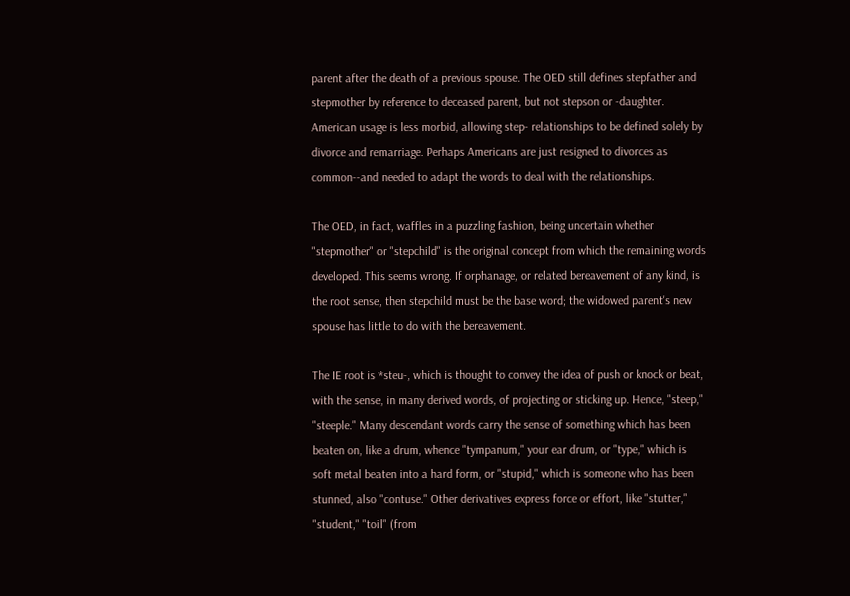parent after the death of a previous spouse. The OED still defines stepfather and stepmother by reference to deceased parent, but not stepson or -daughter. American usage is less morbid, allowing step- relationships to be defined solely by divorce and remarriage. Perhaps Americans are just resigned to divorces as common--and needed to adapt the words to deal with the relationships.

The OED, in fact, waffles in a puzzling fashion, being uncertain whether "stepmother" or "stepchild" is the original concept from which the remaining words developed. This seems wrong. If orphanage, or related bereavement of any kind, is the root sense, then stepchild must be the base word; the widowed parent's new spouse has little to do with the bereavement.

The IE root is *steu-, which is thought to convey the idea of push or knock or beat, with the sense, in many derived words, of projecting or sticking up. Hence, "steep," "steeple." Many descendant words carry the sense of something which has been beaten on, like a drum, whence "tympanum," your ear drum, or "type," which is soft metal beaten into a hard form, or "stupid," which is someone who has been stunned, also "contuse." Other derivatives express force or effort, like "stutter," "student," "toil" (from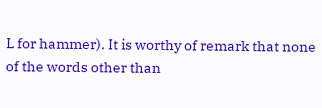L for hammer). It is worthy of remark that none of the words other than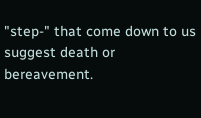"step-" that come down to us suggest death or bereavement.